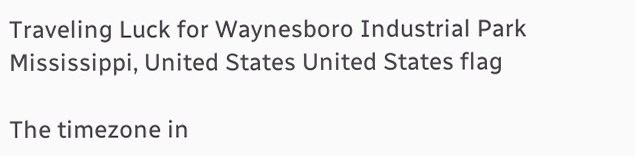Traveling Luck for Waynesboro Industrial Park Mississippi, United States United States flag

The timezone in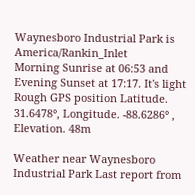Waynesboro Industrial Park is America/Rankin_Inlet
Morning Sunrise at 06:53 and Evening Sunset at 17:17. It's light
Rough GPS position Latitude. 31.6478°, Longitude. -88.6286° , Elevation. 48m

Weather near Waynesboro Industrial Park Last report from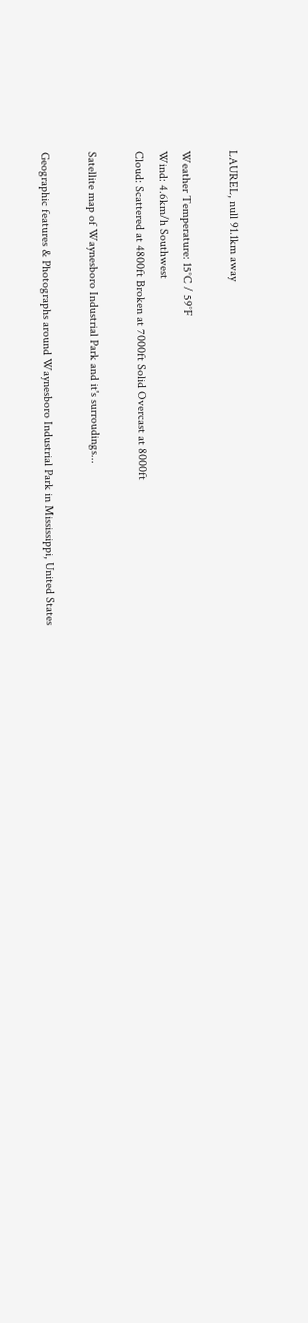LAUREL, null 91.1km away

Weather Temperature: 15°C / 59°F
Wind: 4.6km/h Southwest
Cloud: Scattered at 4800ft Broken at 7000ft Solid Overcast at 8000ft

Satellite map of Waynesboro Industrial Park and it's surroudings...

Geographic features & Photographs around Waynesboro Industrial Park in Mississippi, United States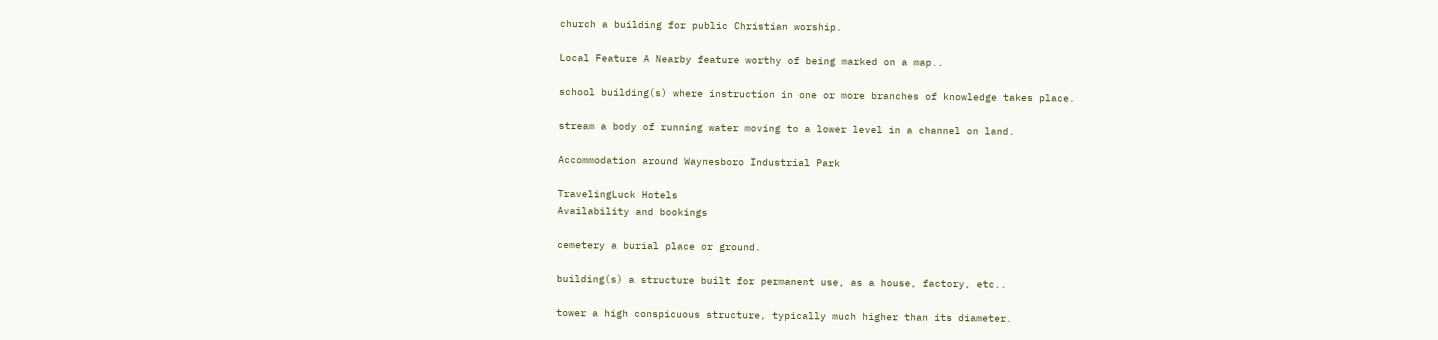church a building for public Christian worship.

Local Feature A Nearby feature worthy of being marked on a map..

school building(s) where instruction in one or more branches of knowledge takes place.

stream a body of running water moving to a lower level in a channel on land.

Accommodation around Waynesboro Industrial Park

TravelingLuck Hotels
Availability and bookings

cemetery a burial place or ground.

building(s) a structure built for permanent use, as a house, factory, etc..

tower a high conspicuous structure, typically much higher than its diameter.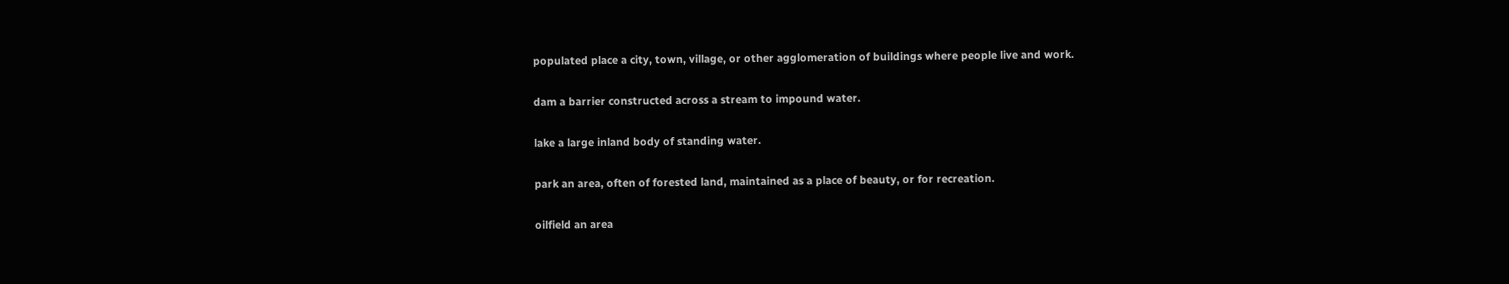populated place a city, town, village, or other agglomeration of buildings where people live and work.

dam a barrier constructed across a stream to impound water.

lake a large inland body of standing water.

park an area, often of forested land, maintained as a place of beauty, or for recreation.

oilfield an area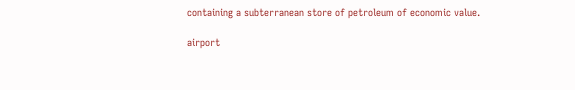containing a subterranean store of petroleum of economic value.

airport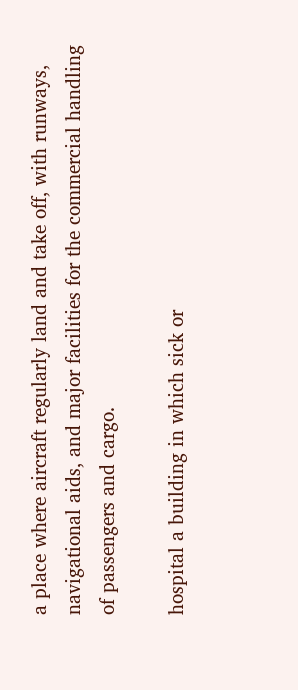a place where aircraft regularly land and take off, with runways, navigational aids, and major facilities for the commercial handling of passengers and cargo.

hospital a building in which sick or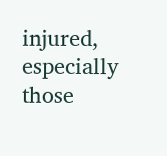injured, especially those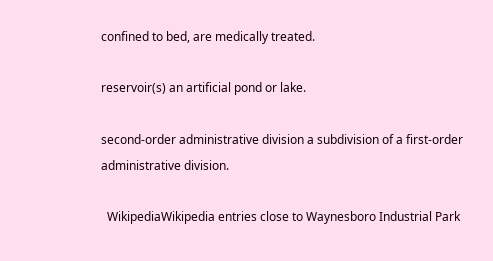confined to bed, are medically treated.

reservoir(s) an artificial pond or lake.

second-order administrative division a subdivision of a first-order administrative division.

  WikipediaWikipedia entries close to Waynesboro Industrial Park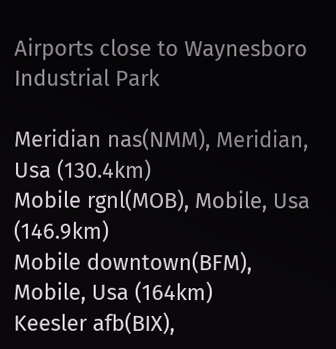Airports close to Waynesboro Industrial Park

Meridian nas(NMM), Meridian, Usa (130.4km)
Mobile rgnl(MOB), Mobile, Usa (146.9km)
Mobile downtown(BFM), Mobile, Usa (164km)
Keesler afb(BIX),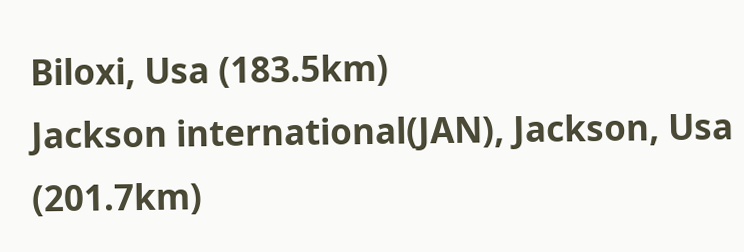Biloxi, Usa (183.5km)
Jackson international(JAN), Jackson, Usa (201.7km)